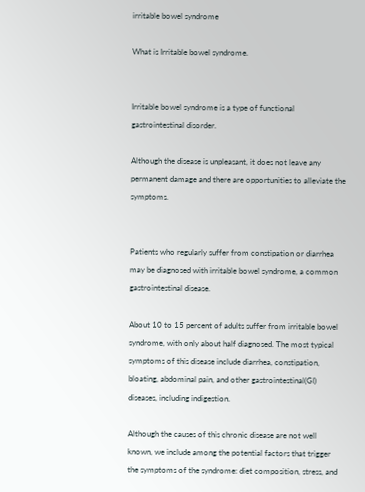irritable bowel syndrome

What is Irritable bowel syndrome.


Irritable bowel syndrome is a type of functional gastrointestinal disorder.

Although the disease is unpleasant, it does not leave any permanent damage and there are opportunities to alleviate the symptoms.


Patients who regularly suffer from constipation or diarrhea may be diagnosed with irritable bowel syndrome, a common gastrointestinal disease.

About 10 to 15 percent of adults suffer from irritable bowel syndrome, with only about half diagnosed. The most typical symptoms of this disease include diarrhea, constipation, bloating, abdominal pain, and other gastrointestinal(GI) diseases, including indigestion.

Although the causes of this chronic disease are not well known, we include among the potential factors that trigger the symptoms of the syndrome: diet composition, stress, and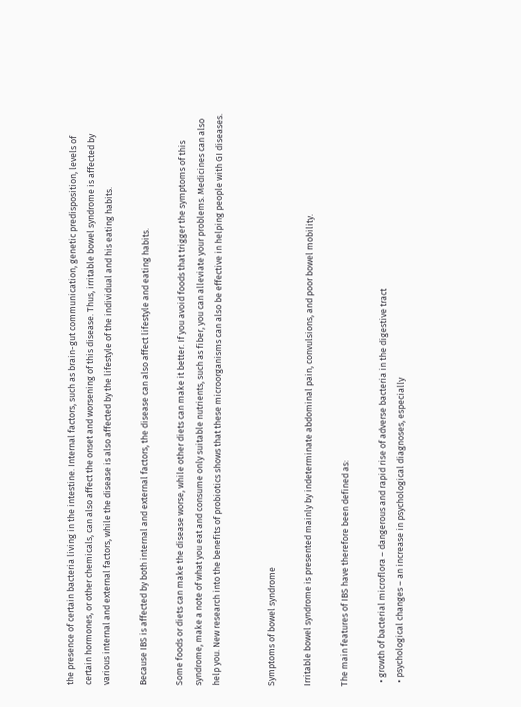the presence of certain bacteria living in the intestine. Internal factors, such as brain-gut communication, genetic predisposition, levels of certain hormones, or other chemicals, can also affect the onset and worsening of this disease. Thus, irritable bowel syndrome is affected by various internal and external factors, while the disease is also affected by the lifestyle of the individual and his eating habits.

Because IBS is affected by both internal and external factors, the disease can also affect lifestyle and eating habits.

Some foods or diets can make the disease worse, while other diets can make it better. If you avoid foods that trigger the symptoms of this syndrome, make a note of what you eat and consume only suitable nutrients, such as fiber, you can alleviate your problems. Medicines can also help you. New research into the benefits of probiotics shows that these microorganisms can also be effective in helping people with GI diseases.


Symptoms of bowel syndrome

Irritable bowel syndrome is presented mainly by indeterminate abdominal pain, convulsions, and poor bowel mobility.

The main features of IBS have therefore been defined as:

  • growth of bacterial microflora – dangerous and rapid rise of adverse bacteria in the digestive tract
  • psychological changes – an increase in psychological diagnoses, especially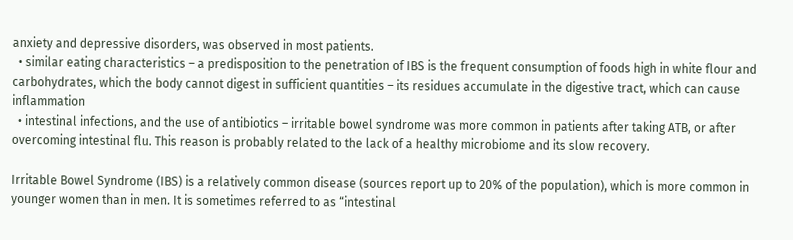anxiety and depressive disorders, was observed in most patients.
  • similar eating characteristics – a predisposition to the penetration of IBS is the frequent consumption of foods high in white flour and carbohydrates, which the body cannot digest in sufficient quantities – its residues accumulate in the digestive tract, which can cause inflammation
  • intestinal infections, and the use of antibiotics – irritable bowel syndrome was more common in patients after taking ATB, or after overcoming intestinal flu. This reason is probably related to the lack of a healthy microbiome and its slow recovery.

Irritable Bowel Syndrome (IBS) is a relatively common disease (sources report up to 20% of the population), which is more common in younger women than in men. It is sometimes referred to as “intestinal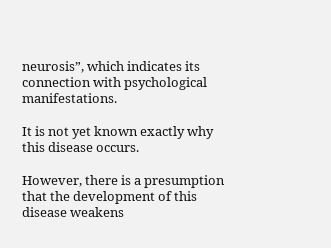neurosis”, which indicates its connection with psychological manifestations.

It is not yet known exactly why this disease occurs.

However, there is a presumption that the development of this disease weakens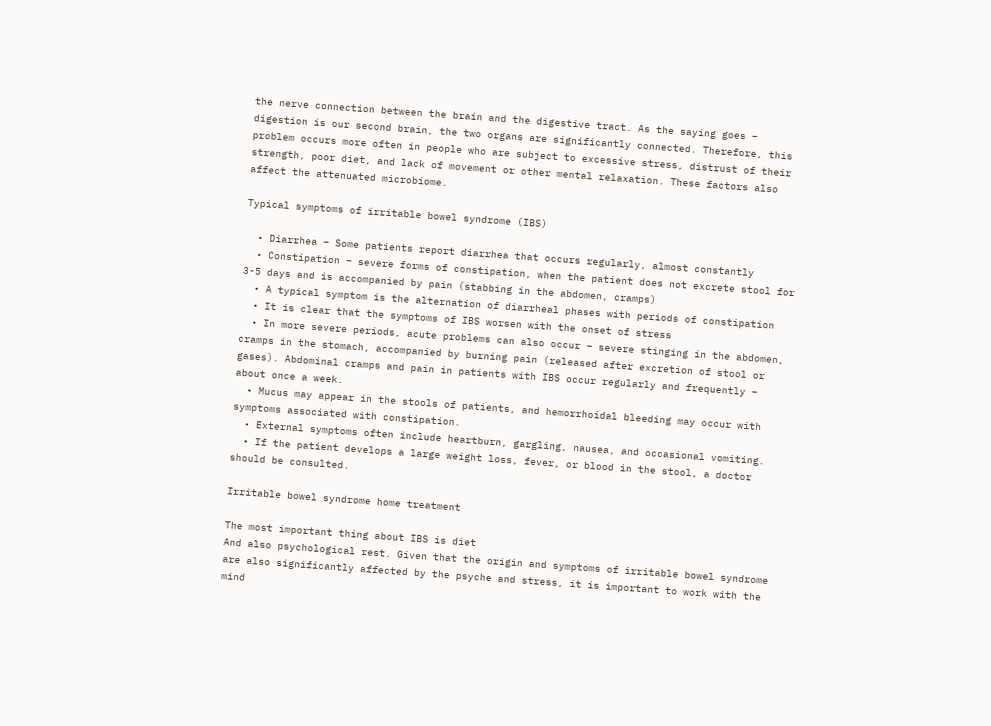the nerve connection between the brain and the digestive tract. As the saying goes – digestion is our second brain, the two organs are significantly connected. Therefore, this problem occurs more often in people who are subject to excessive stress, distrust of their strength, poor diet, and lack of movement or other mental relaxation. These factors also affect the attenuated microbiome.

Typical symptoms of irritable bowel syndrome (IBS)

  • Diarrhea – Some patients report diarrhea that occurs regularly, almost constantly
  • Constipation – severe forms of constipation, when the patient does not excrete stool for 3-5 days and is accompanied by pain (stabbing in the abdomen, cramps)
  • A typical symptom is the alternation of diarrheal phases with periods of constipation
  • It is clear that the symptoms of IBS worsen with the onset of stress
  • In more severe periods, acute problems can also occur – severe stinging in the abdomen, cramps in the stomach, accompanied by burning pain (released after excretion of stool or gases). Abdominal cramps and pain in patients with IBS occur regularly and frequently – about once a week.
  • Mucus may appear in the stools of patients, and hemorrhoidal bleeding may occur with symptoms associated with constipation.
  • External symptoms often include heartburn, gargling, nausea, and occasional vomiting.
  • If the patient develops a large weight loss, fever, or blood in the stool, a doctor should be consulted.

Irritable bowel syndrome home treatment

The most important thing about IBS is diet
And also psychological rest. Given that the origin and symptoms of irritable bowel syndrome are also significantly affected by the psyche and stress, it is important to work with the mind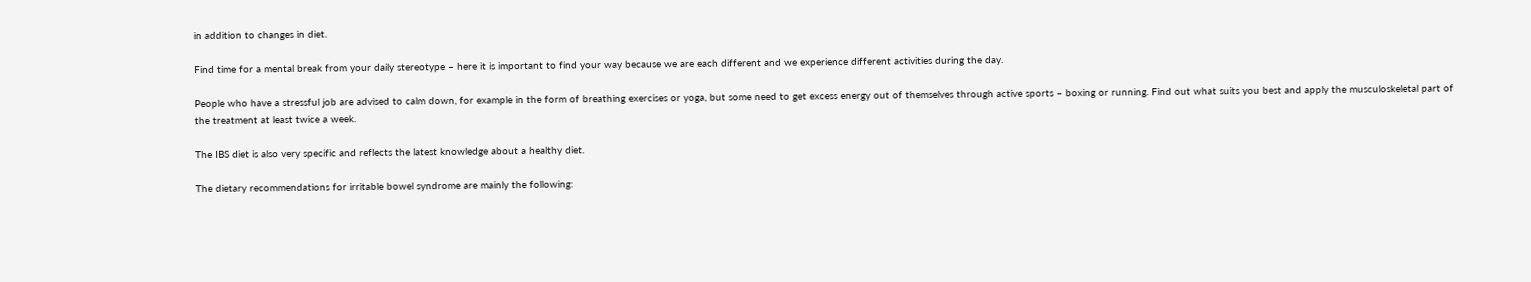in addition to changes in diet.

Find time for a mental break from your daily stereotype – here it is important to find your way because we are each different and we experience different activities during the day.

People who have a stressful job are advised to calm down, for example in the form of breathing exercises or yoga, but some need to get excess energy out of themselves through active sports – boxing or running. Find out what suits you best and apply the musculoskeletal part of the treatment at least twice a week.

The IBS diet is also very specific and reflects the latest knowledge about a healthy diet.

The dietary recommendations for irritable bowel syndrome are mainly the following: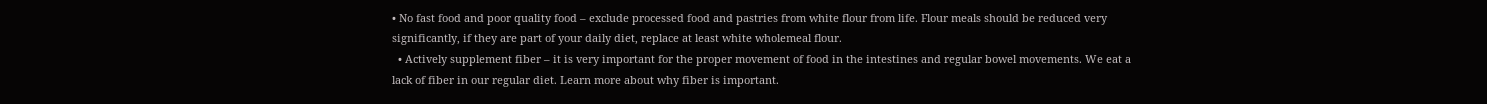• No fast food and poor quality food – exclude processed food and pastries from white flour from life. Flour meals should be reduced very significantly, if they are part of your daily diet, replace at least white wholemeal flour.
  • Actively supplement fiber – it is very important for the proper movement of food in the intestines and regular bowel movements. We eat a lack of fiber in our regular diet. Learn more about why fiber is important.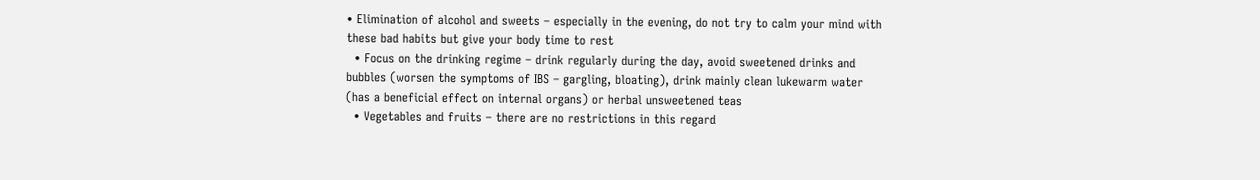• Elimination of alcohol and sweets – especially in the evening, do not try to calm your mind with these bad habits but give your body time to rest
  • Focus on the drinking regime – drink regularly during the day, avoid sweetened drinks and bubbles (worsen the symptoms of IBS – gargling, bloating), drink mainly clean lukewarm water (has a beneficial effect on internal organs) or herbal unsweetened teas
  • Vegetables and fruits – there are no restrictions in this regard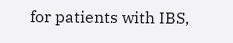for patients with IBS,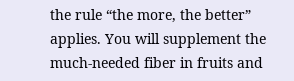the rule “the more, the better” applies. You will supplement the much-needed fiber in fruits and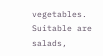vegetables. Suitable are salads,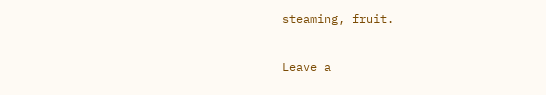steaming, fruit.

Leave a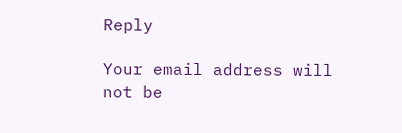Reply

Your email address will not be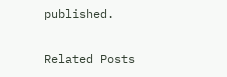published.

Related Posts